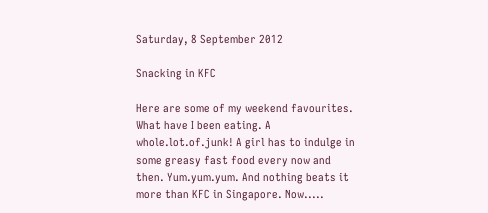Saturday, 8 September 2012

Snacking in KFC

Here are some of my weekend favourites. What have I been eating. A whole.lot.of.junk! A girl has to indulge in some greasy fast food every now and then. Yum.yum.yum. And nothing beats it more than KFC in Singapore. Now.....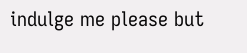indulge me please but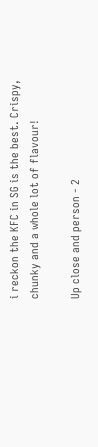i reckon the KFC in SG is the best. Crispy, chunky and a whole lot of flavour!

Up close and person - 2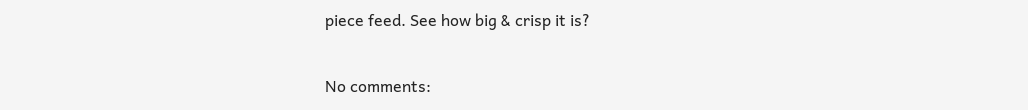piece feed. See how big & crisp it is?

No comments: